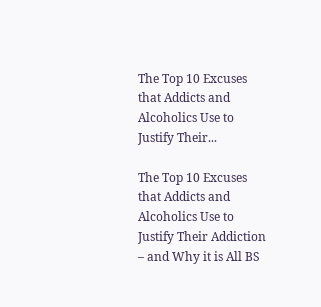The Top 10 Excuses that Addicts and Alcoholics Use to Justify Their...

The Top 10 Excuses that Addicts and Alcoholics Use to Justify Their Addiction – and Why it is All BS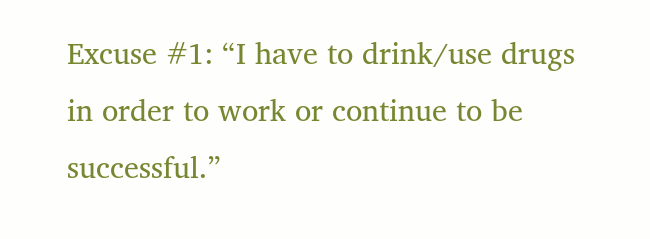Excuse #1: “I have to drink/use drugs in order to work or continue to be successful.”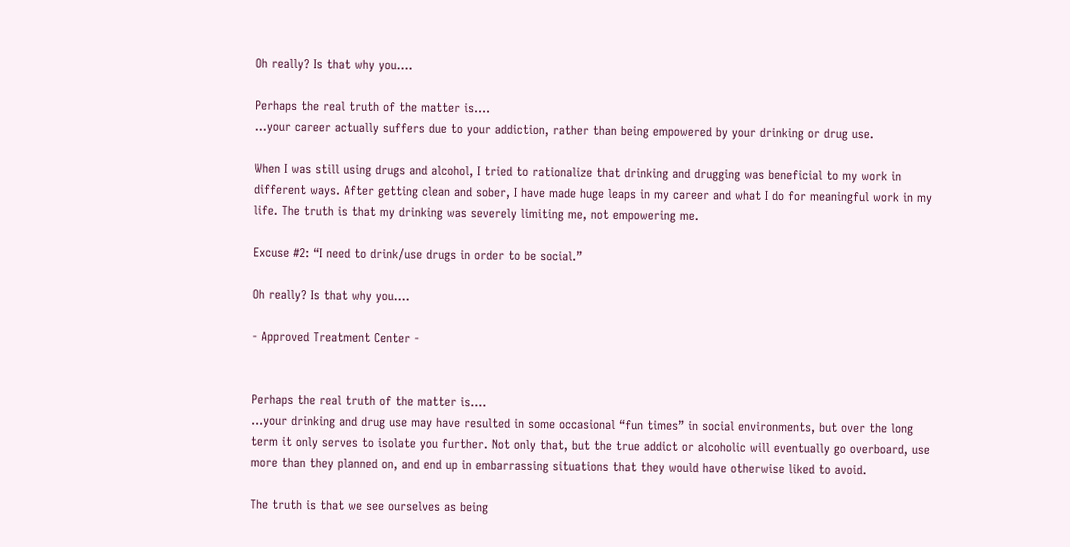Oh really? Is that why you….

Perhaps the real truth of the matter is….
…your career actually suffers due to your addiction, rather than being empowered by your drinking or drug use.

When I was still using drugs and alcohol, I tried to rationalize that drinking and drugging was beneficial to my work in different ways. After getting clean and sober, I have made huge leaps in my career and what I do for meaningful work in my life. The truth is that my drinking was severely limiting me, not empowering me.

Excuse #2: “I need to drink/use drugs in order to be social.”

Oh really? Is that why you….

- Approved Treatment Center -


Perhaps the real truth of the matter is….
…your drinking and drug use may have resulted in some occasional “fun times” in social environments, but over the long term it only serves to isolate you further. Not only that, but the true addict or alcoholic will eventually go overboard, use more than they planned on, and end up in embarrassing situations that they would have otherwise liked to avoid.

The truth is that we see ourselves as being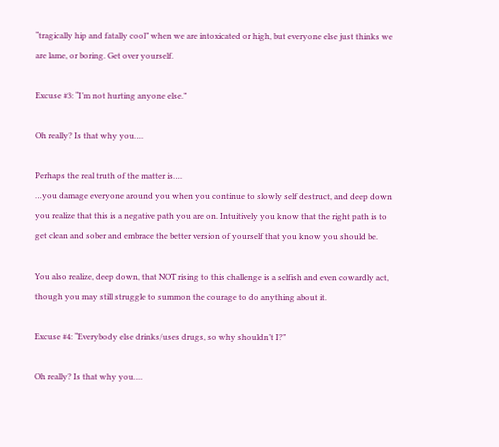“tragically hip and fatally cool” when we are intoxicated or high, but everyone else just thinks we are lame, or boring. Get over yourself.

Excuse #3: “I’m not hurting anyone else.”

Oh really? Is that why you….

Perhaps the real truth of the matter is….
…you damage everyone around you when you continue to slowly self destruct, and deep down you realize that this is a negative path you are on. Intuitively you know that the right path is to get clean and sober and embrace the better version of yourself that you know you should be.

You also realize, deep down, that NOT rising to this challenge is a selfish and even cowardly act, though you may still struggle to summon the courage to do anything about it.

Excuse #4: “Everybody else drinks/uses drugs, so why shouldn’t I?”

Oh really? Is that why you….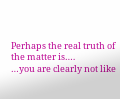Perhaps the real truth of the matter is….
…you are clearly not like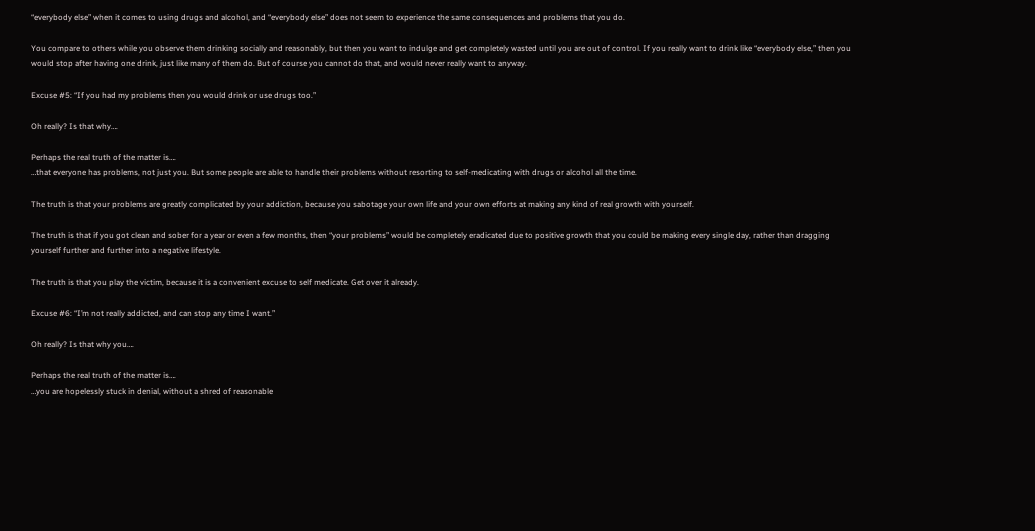“everybody else” when it comes to using drugs and alcohol, and “everybody else” does not seem to experience the same consequences and problems that you do.

You compare to others while you observe them drinking socially and reasonably, but then you want to indulge and get completely wasted until you are out of control. If you really want to drink like “everybody else,” then you would stop after having one drink, just like many of them do. But of course you cannot do that, and would never really want to anyway.

Excuse #5: “If you had my problems then you would drink or use drugs too.”

Oh really? Is that why….

Perhaps the real truth of the matter is….
…that everyone has problems, not just you. But some people are able to handle their problems without resorting to self-medicating with drugs or alcohol all the time.

The truth is that your problems are greatly complicated by your addiction, because you sabotage your own life and your own efforts at making any kind of real growth with yourself.

The truth is that if you got clean and sober for a year or even a few months, then “your problems” would be completely eradicated due to positive growth that you could be making every single day, rather than dragging yourself further and further into a negative lifestyle.

The truth is that you play the victim, because it is a convenient excuse to self medicate. Get over it already.

Excuse #6: “I’m not really addicted, and can stop any time I want.”

Oh really? Is that why you….

Perhaps the real truth of the matter is….
…you are hopelessly stuck in denial, without a shred of reasonable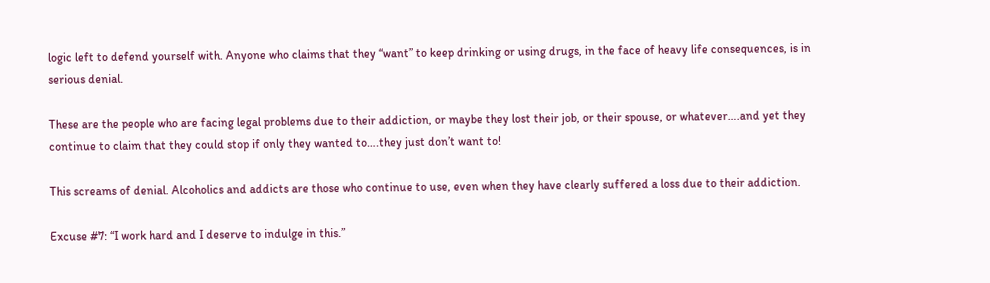logic left to defend yourself with. Anyone who claims that they “want” to keep drinking or using drugs, in the face of heavy life consequences, is in serious denial.

These are the people who are facing legal problems due to their addiction, or maybe they lost their job, or their spouse, or whatever….and yet they continue to claim that they could stop if only they wanted to….they just don’t want to!

This screams of denial. Alcoholics and addicts are those who continue to use, even when they have clearly suffered a loss due to their addiction.

Excuse #7: “I work hard and I deserve to indulge in this.”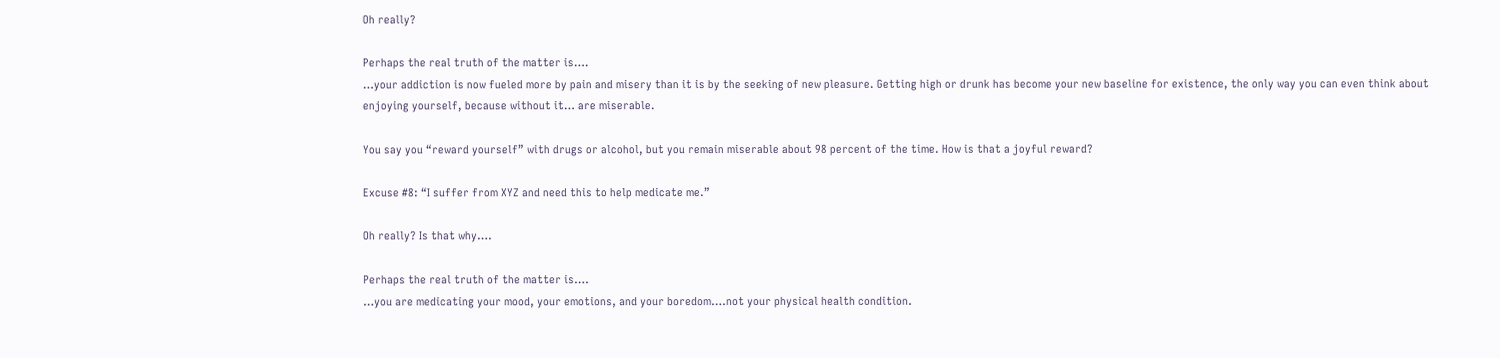Oh really?

Perhaps the real truth of the matter is….
…your addiction is now fueled more by pain and misery than it is by the seeking of new pleasure. Getting high or drunk has become your new baseline for existence, the only way you can even think about enjoying yourself, because without it… are miserable.

You say you “reward yourself” with drugs or alcohol, but you remain miserable about 98 percent of the time. How is that a joyful reward?

Excuse #8: “I suffer from XYZ and need this to help medicate me.”

Oh really? Is that why….

Perhaps the real truth of the matter is….
…you are medicating your mood, your emotions, and your boredom….not your physical health condition.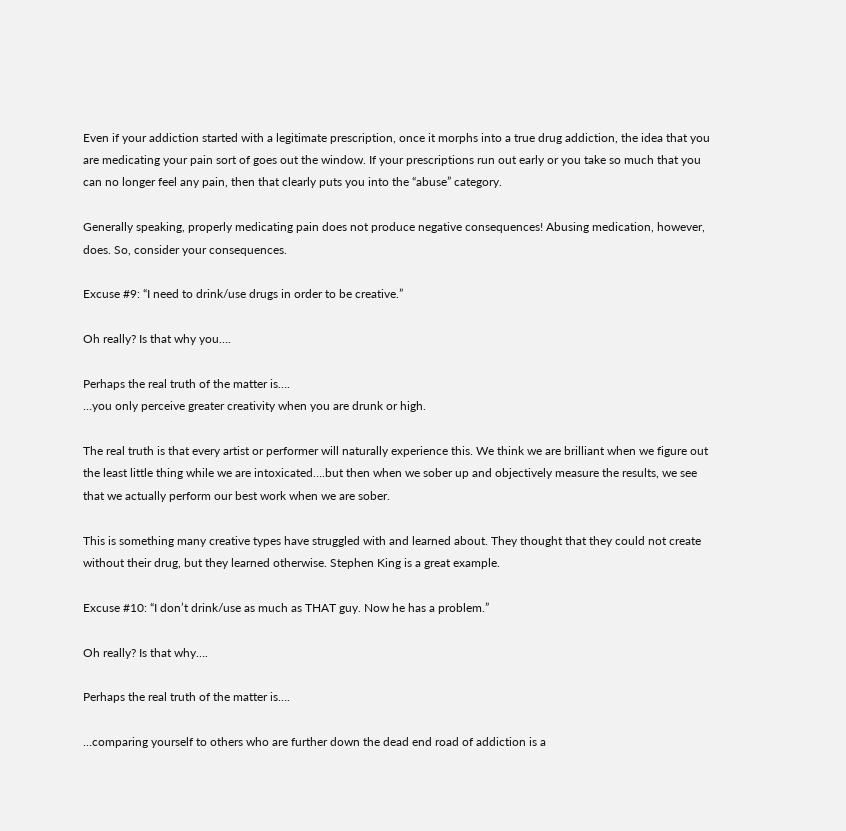Even if your addiction started with a legitimate prescription, once it morphs into a true drug addiction, the idea that you are medicating your pain sort of goes out the window. If your prescriptions run out early or you take so much that you can no longer feel any pain, then that clearly puts you into the “abuse” category.

Generally speaking, properly medicating pain does not produce negative consequences! Abusing medication, however, does. So, consider your consequences.

Excuse #9: “I need to drink/use drugs in order to be creative.”

Oh really? Is that why you….

Perhaps the real truth of the matter is….
…you only perceive greater creativity when you are drunk or high.

The real truth is that every artist or performer will naturally experience this. We think we are brilliant when we figure out the least little thing while we are intoxicated….but then when we sober up and objectively measure the results, we see that we actually perform our best work when we are sober.

This is something many creative types have struggled with and learned about. They thought that they could not create without their drug, but they learned otherwise. Stephen King is a great example.

Excuse #10: “I don’t drink/use as much as THAT guy. Now he has a problem.”

Oh really? Is that why….

Perhaps the real truth of the matter is….

…comparing yourself to others who are further down the dead end road of addiction is a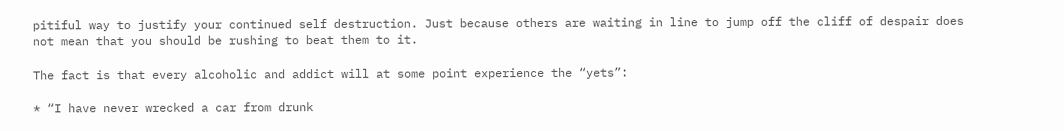pitiful way to justify your continued self destruction. Just because others are waiting in line to jump off the cliff of despair does not mean that you should be rushing to beat them to it.

The fact is that every alcoholic and addict will at some point experience the “yets”:

* “I have never wrecked a car from drunk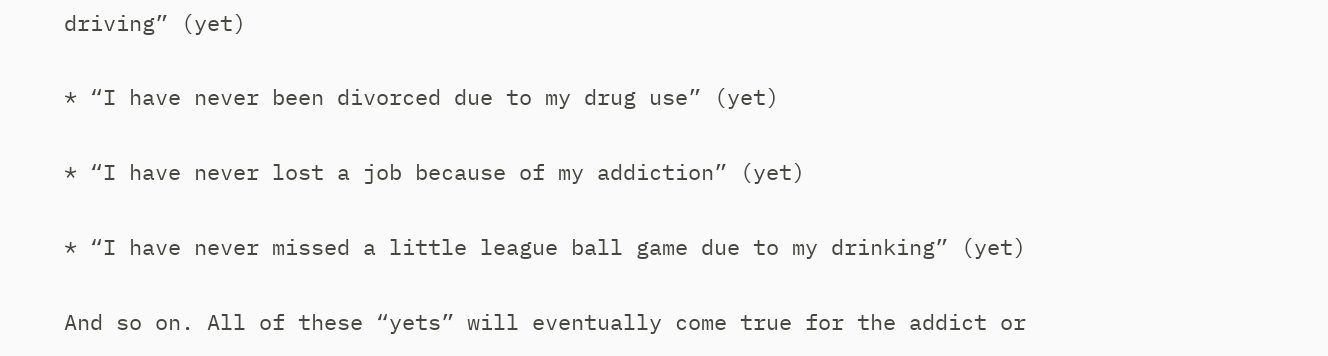driving” (yet)

* “I have never been divorced due to my drug use” (yet)

* “I have never lost a job because of my addiction” (yet)

* “I have never missed a little league ball game due to my drinking” (yet)

And so on. All of these “yets” will eventually come true for the addict or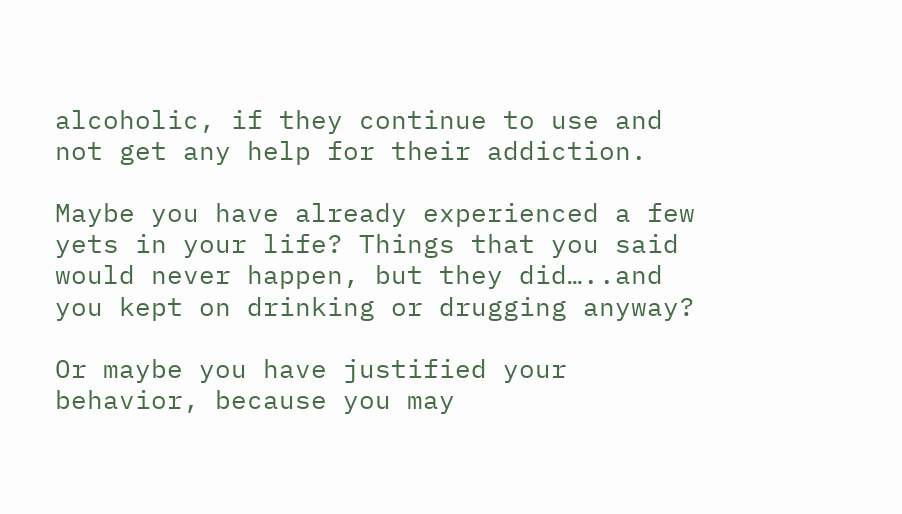alcoholic, if they continue to use and not get any help for their addiction.

Maybe you have already experienced a few yets in your life? Things that you said would never happen, but they did…..and you kept on drinking or drugging anyway?

Or maybe you have justified your behavior, because you may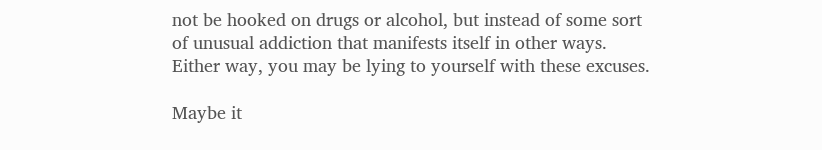not be hooked on drugs or alcohol, but instead of some sort of unusual addiction that manifests itself in other ways. Either way, you may be lying to yourself with these excuses.

Maybe it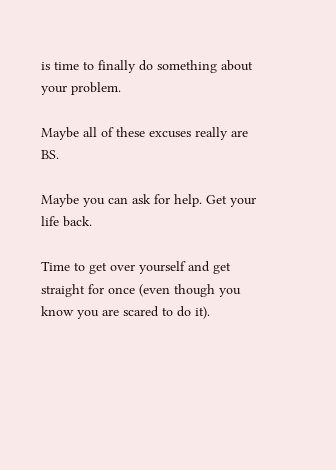is time to finally do something about your problem.

Maybe all of these excuses really are BS.

Maybe you can ask for help. Get your life back.

Time to get over yourself and get straight for once (even though you know you are scared to do it).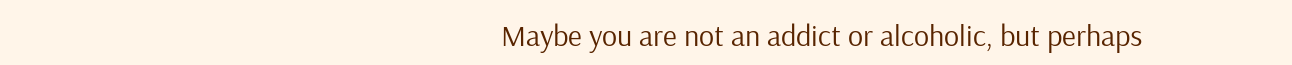Maybe you are not an addict or alcoholic, but perhaps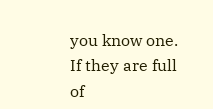you know one. If they are full of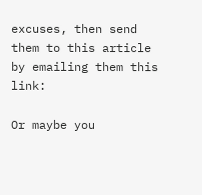excuses, then send them to this article by emailing them this link:

Or maybe you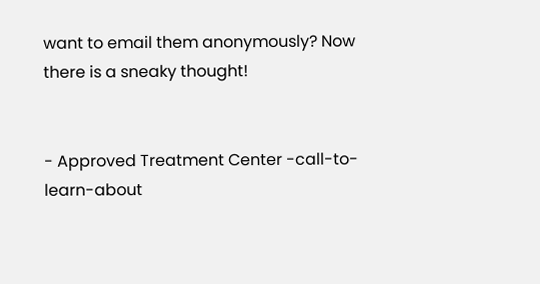want to email them anonymously? Now there is a sneaky thought!


- Approved Treatment Center -call-to-learn-about